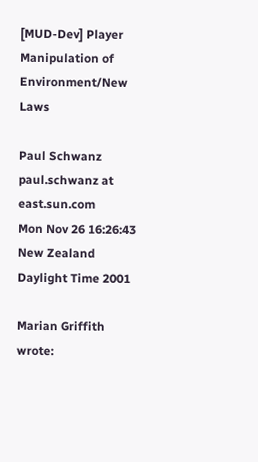[MUD-Dev] Player Manipulation of Environment/New Laws

Paul Schwanz paul.schwanz at east.sun.com
Mon Nov 26 16:26:43 New Zealand Daylight Time 2001

Marian Griffith wrote: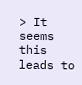> It seems this leads to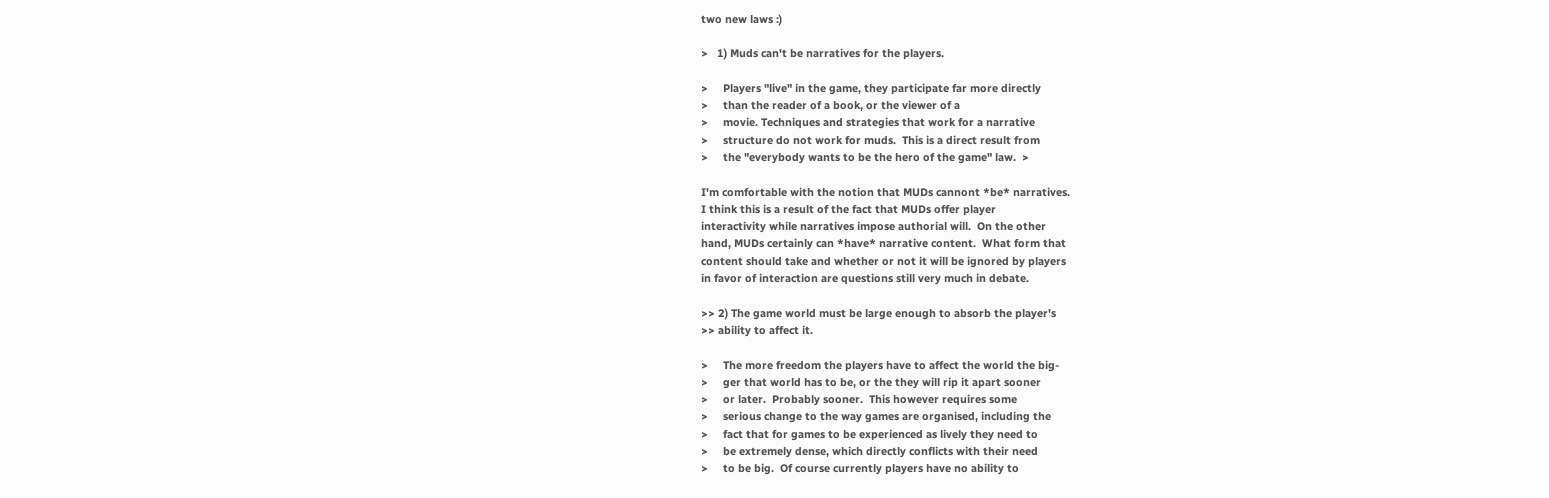two new laws :)

>   1) Muds can't be narratives for the players.

>     Players "live" in the game, they participate far more directly
>     than the reader of a book, or the viewer of a
>     movie. Techniques and strategies that work for a narrative
>     structure do not work for muds.  This is a direct result from
>     the "everybody wants to be the hero of the game" law.  >

I'm comfortable with the notion that MUDs cannont *be* narratives.
I think this is a result of the fact that MUDs offer player
interactivity while narratives impose authorial will.  On the other
hand, MUDs certainly can *have* narrative content.  What form that
content should take and whether or not it will be ignored by players
in favor of interaction are questions still very much in debate.

>> 2) The game world must be large enough to absorb the player's
>> ability to affect it.

>     The more freedom the players have to affect the world the big-
>     ger that world has to be, or the they will rip it apart sooner
>     or later.  Probably sooner.  This however requires some
>     serious change to the way games are organised, including the
>     fact that for games to be experienced as lively they need to
>     be extremely dense, which directly conflicts with their need
>     to be big.  Of course currently players have no ability to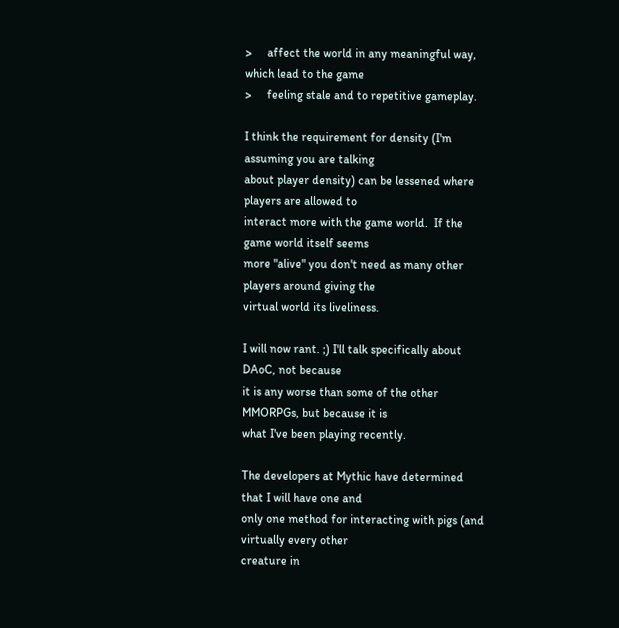>     affect the world in any meaningful way, which lead to the game
>     feeling stale and to repetitive gameplay.

I think the requirement for density (I'm assuming you are talking
about player density) can be lessened where players are allowed to
interact more with the game world.  If the game world itself seems
more "alive" you don't need as many other players around giving the
virtual world its liveliness.

I will now rant. ;) I'll talk specifically about DAoC, not because
it is any worse than some of the other MMORPGs, but because it is
what I've been playing recently.

The developers at Mythic have determined that I will have one and
only one method for interacting with pigs (and virtually every other
creature in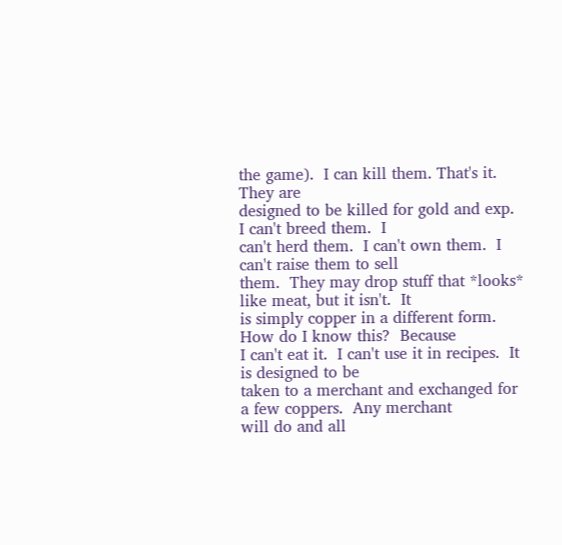the game).  I can kill them. That's it.  They are
designed to be killed for gold and exp.  I can't breed them.  I
can't herd them.  I can't own them.  I can't raise them to sell
them.  They may drop stuff that *looks* like meat, but it isn't.  It
is simply copper in a different form.  How do I know this?  Because
I can't eat it.  I can't use it in recipes.  It is designed to be
taken to a merchant and exchanged for a few coppers.  Any merchant
will do and all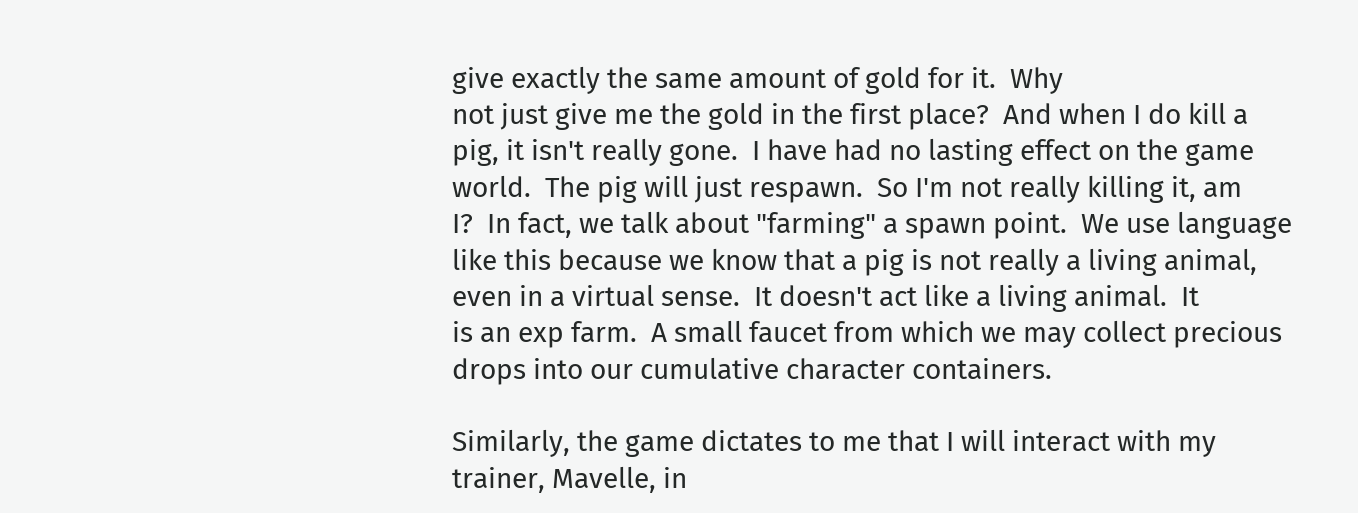give exactly the same amount of gold for it.  Why
not just give me the gold in the first place?  And when I do kill a
pig, it isn't really gone.  I have had no lasting effect on the game
world.  The pig will just respawn.  So I'm not really killing it, am
I?  In fact, we talk about "farming" a spawn point.  We use language
like this because we know that a pig is not really a living animal,
even in a virtual sense.  It doesn't act like a living animal.  It
is an exp farm.  A small faucet from which we may collect precious
drops into our cumulative character containers.

Similarly, the game dictates to me that I will interact with my
trainer, Mavelle, in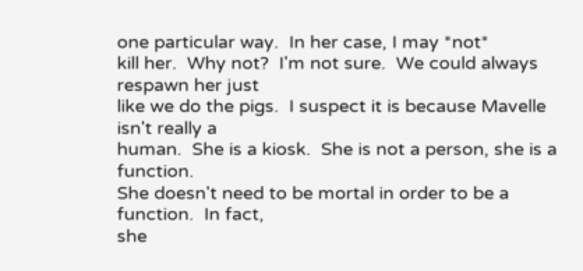one particular way.  In her case, I may *not*
kill her.  Why not?  I'm not sure.  We could always respawn her just
like we do the pigs.  I suspect it is because Mavelle isn't really a
human.  She is a kiosk.  She is not a person, she is a function.
She doesn't need to be mortal in order to be a function.  In fact,
she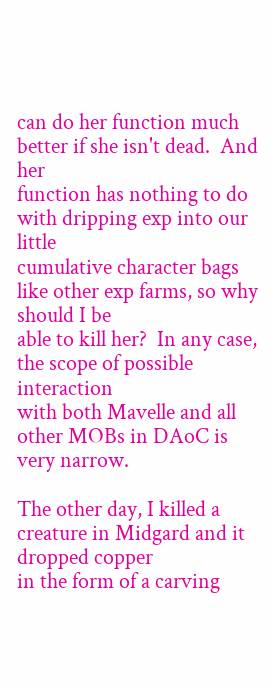can do her function much better if she isn't dead.  And her
function has nothing to do with dripping exp into our little
cumulative character bags like other exp farms, so why should I be
able to kill her?  In any case, the scope of possible interaction
with both Mavelle and all other MOBs in DAoC is very narrow.

The other day, I killed a creature in Midgard and it dropped copper
in the form of a carving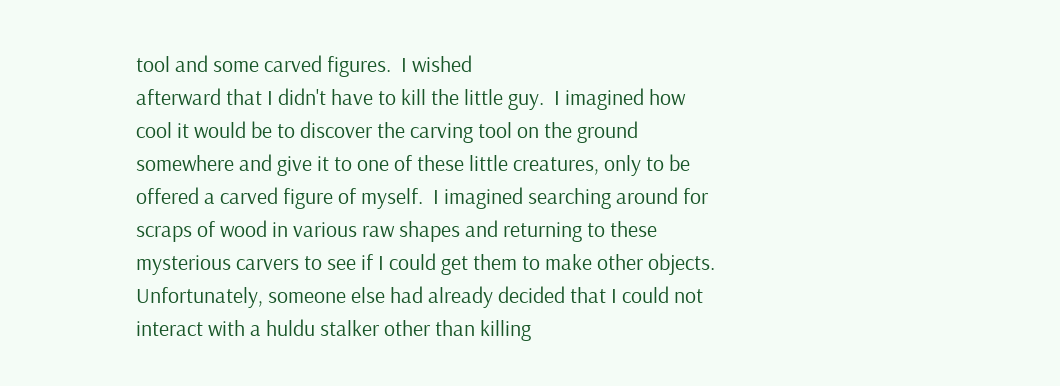tool and some carved figures.  I wished
afterward that I didn't have to kill the little guy.  I imagined how
cool it would be to discover the carving tool on the ground
somewhere and give it to one of these little creatures, only to be
offered a carved figure of myself.  I imagined searching around for
scraps of wood in various raw shapes and returning to these
mysterious carvers to see if I could get them to make other objects.
Unfortunately, someone else had already decided that I could not
interact with a huldu stalker other than killing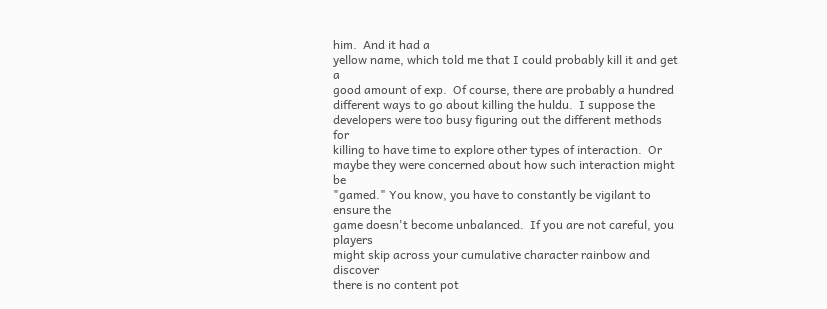him.  And it had a
yellow name, which told me that I could probably kill it and get a
good amount of exp.  Of course, there are probably a hundred
different ways to go about killing the huldu.  I suppose the
developers were too busy figuring out the different methods for
killing to have time to explore other types of interaction.  Or
maybe they were concerned about how such interaction might be
"gamed." You know, you have to constantly be vigilant to ensure the
game doesn't become unbalanced.  If you are not careful, you players
might skip across your cumulative character rainbow and discover
there is no content pot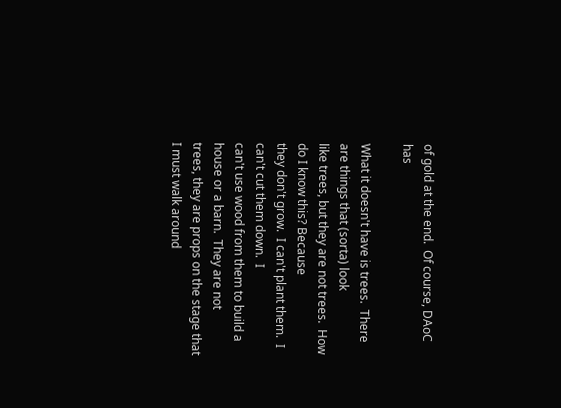of gold at the end.  Of course, DAoC has

What it doesn't have is trees.  There are things that (sorta) look
like trees, but they are not trees.  How do I know this? Because
they don't grow.  I can't plant them.  I can't cut them down.  I
can't use wood from them to build a house or a barn.  They are not
trees, they are props on the stage that I must walk around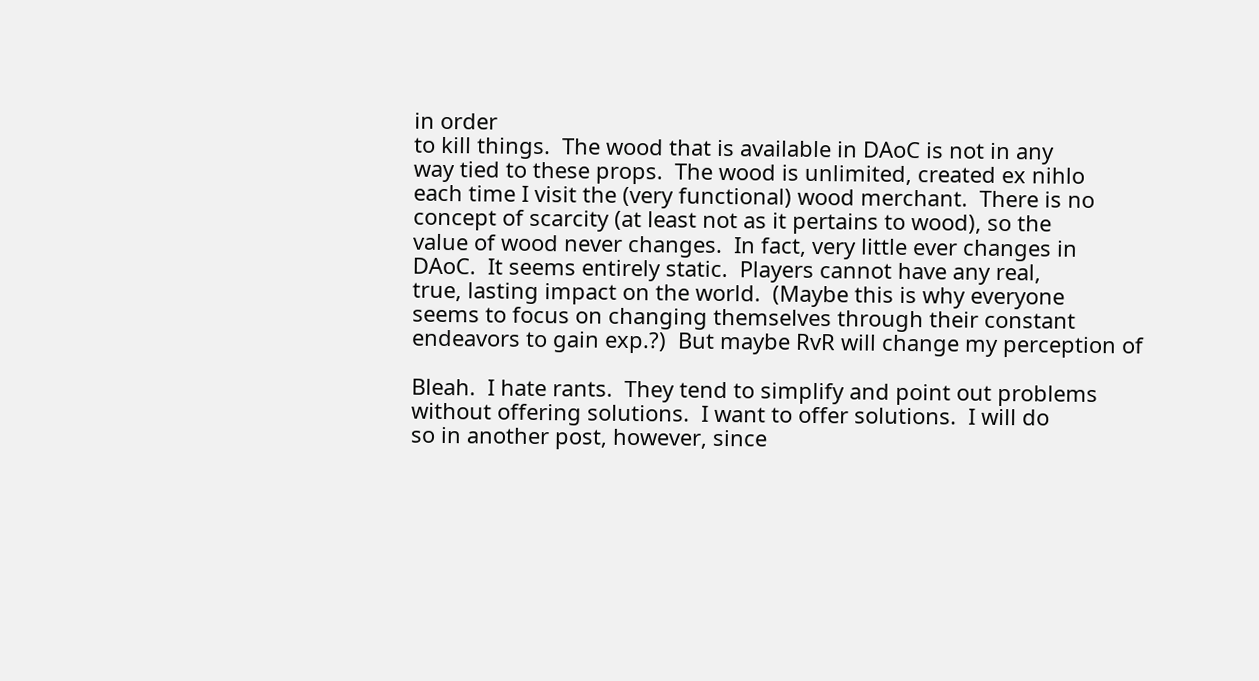in order
to kill things.  The wood that is available in DAoC is not in any
way tied to these props.  The wood is unlimited, created ex nihlo
each time I visit the (very functional) wood merchant.  There is no
concept of scarcity (at least not as it pertains to wood), so the
value of wood never changes.  In fact, very little ever changes in
DAoC.  It seems entirely static.  Players cannot have any real,
true, lasting impact on the world.  (Maybe this is why everyone
seems to focus on changing themselves through their constant
endeavors to gain exp.?)  But maybe RvR will change my perception of

Bleah.  I hate rants.  They tend to simplify and point out problems
without offering solutions.  I want to offer solutions.  I will do
so in another post, however, since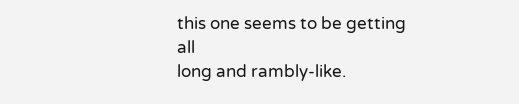this one seems to be getting all
long and rambly-like.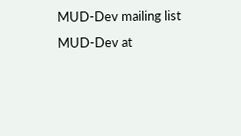MUD-Dev mailing list
MUD-Dev at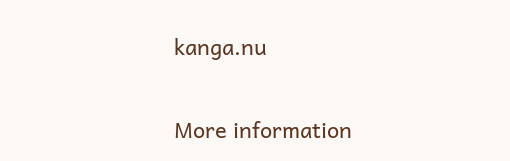kanga.nu

More information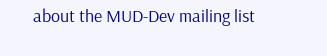about the MUD-Dev mailing list